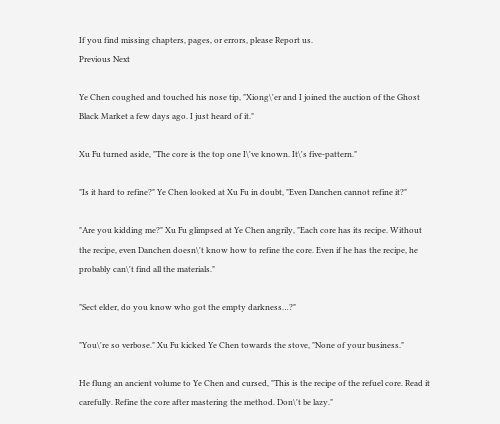If you find missing chapters, pages, or errors, please Report us.
Previous Next

Ye Chen coughed and touched his nose tip, "Xiong\'er and I joined the auction of the Ghost Black Market a few days ago. I just heard of it."

Xu Fu turned aside, "The core is the top one I\'ve known. It\'s five-pattern."

"Is it hard to refine?" Ye Chen looked at Xu Fu in doubt, "Even Danchen cannot refine it?"

"Are you kidding me?" Xu Fu glimpsed at Ye Chen angrily, "Each core has its recipe. Without the recipe, even Danchen doesn\'t know how to refine the core. Even if he has the recipe, he probably can\'t find all the materials."

"Sect elder, do you know who got the empty darkness…?"

"You\'re so verbose." Xu Fu kicked Ye Chen towards the stove, "None of your business."

He flung an ancient volume to Ye Chen and cursed, "This is the recipe of the refuel core. Read it carefully. Refine the core after mastering the method. Don\'t be lazy."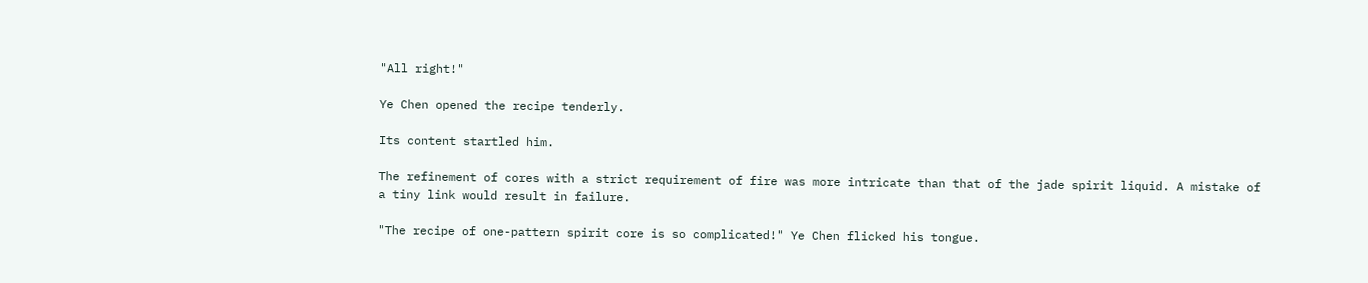"All right!"

Ye Chen opened the recipe tenderly.

Its content startled him.

The refinement of cores with a strict requirement of fire was more intricate than that of the jade spirit liquid. A mistake of a tiny link would result in failure.

"The recipe of one-pattern spirit core is so complicated!" Ye Chen flicked his tongue.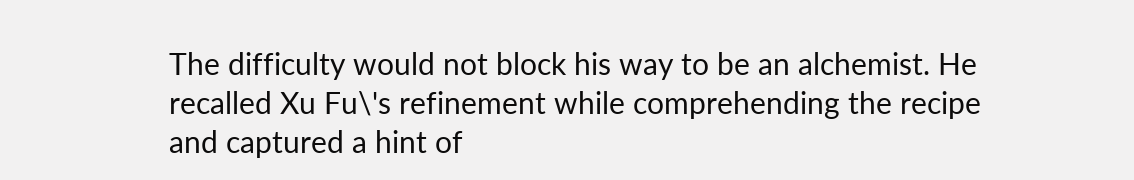The difficulty would not block his way to be an alchemist. He recalled Xu Fu\'s refinement while comprehending the recipe and captured a hint of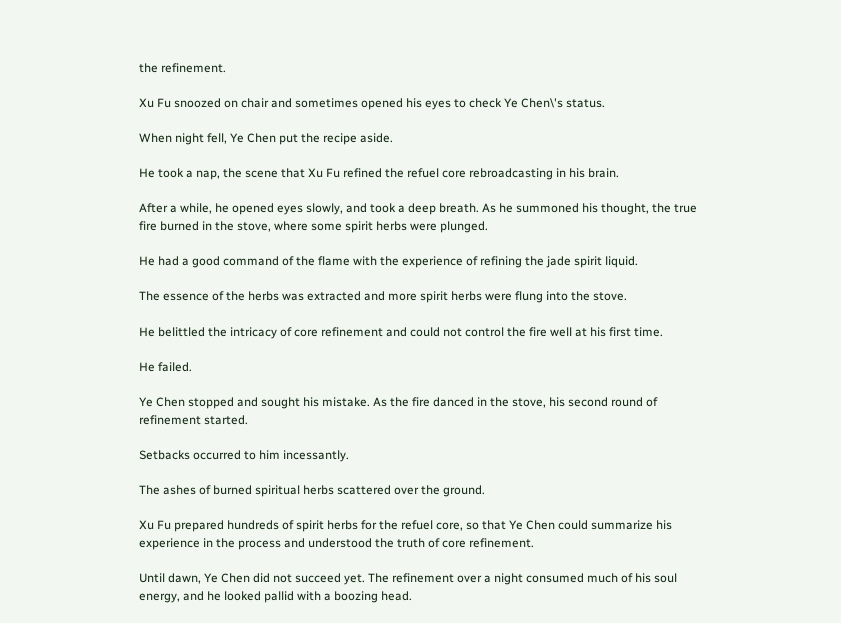the refinement.

Xu Fu snoozed on chair and sometimes opened his eyes to check Ye Chen\'s status.

When night fell, Ye Chen put the recipe aside.

He took a nap, the scene that Xu Fu refined the refuel core rebroadcasting in his brain.

After a while, he opened eyes slowly, and took a deep breath. As he summoned his thought, the true fire burned in the stove, where some spirit herbs were plunged.

He had a good command of the flame with the experience of refining the jade spirit liquid.

The essence of the herbs was extracted and more spirit herbs were flung into the stove.

He belittled the intricacy of core refinement and could not control the fire well at his first time.

He failed.

Ye Chen stopped and sought his mistake. As the fire danced in the stove, his second round of refinement started.

Setbacks occurred to him incessantly.

The ashes of burned spiritual herbs scattered over the ground.

Xu Fu prepared hundreds of spirit herbs for the refuel core, so that Ye Chen could summarize his experience in the process and understood the truth of core refinement.

Until dawn, Ye Chen did not succeed yet. The refinement over a night consumed much of his soul energy, and he looked pallid with a boozing head.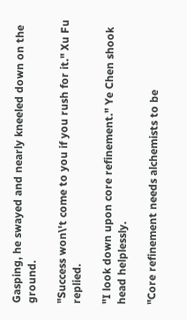Gasping, he swayed and nearly kneeled down on the ground.

"Success won\'t come to you if you rush for it." Xu Fu replied.

"I look down upon core refinement." Ye Chen shook head helplessly.

"Core refinement needs alchemists to be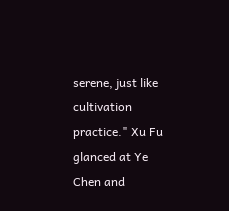serene, just like cultivation practice." Xu Fu glanced at Ye Chen and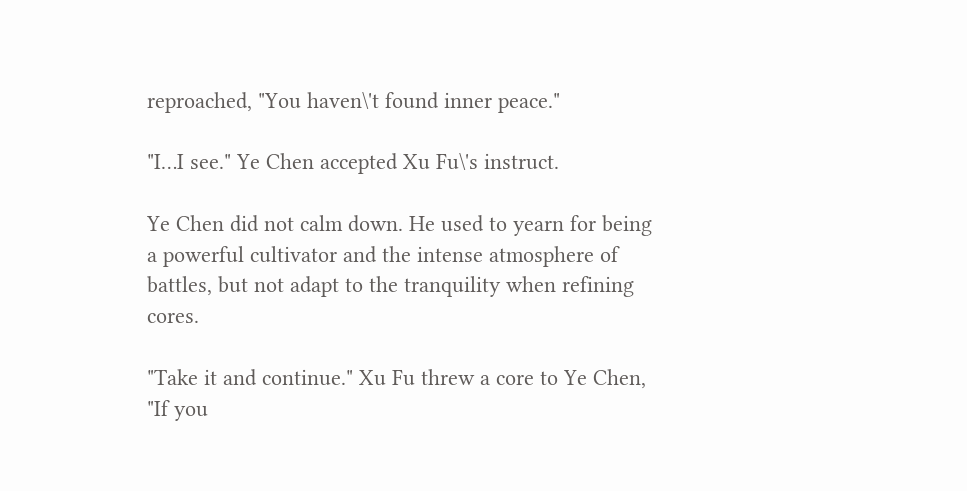reproached, "You haven\'t found inner peace."

"I…I see." Ye Chen accepted Xu Fu\'s instruct.

Ye Chen did not calm down. He used to yearn for being a powerful cultivator and the intense atmosphere of battles, but not adapt to the tranquility when refining cores.

"Take it and continue." Xu Fu threw a core to Ye Chen, "If you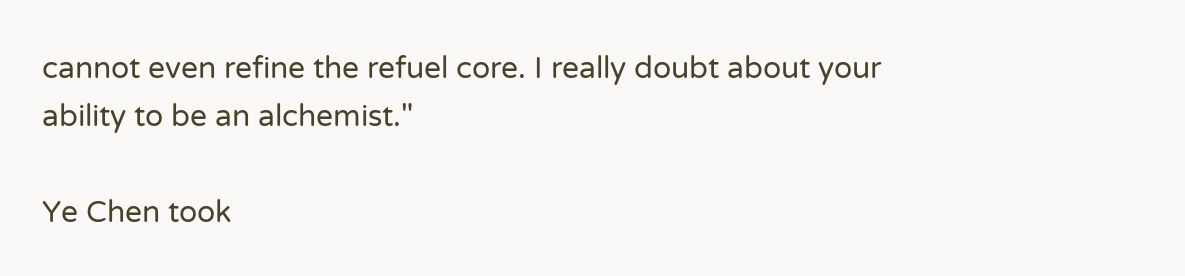cannot even refine the refuel core. I really doubt about your ability to be an alchemist."

Ye Chen took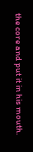the core and put it in his mouth.